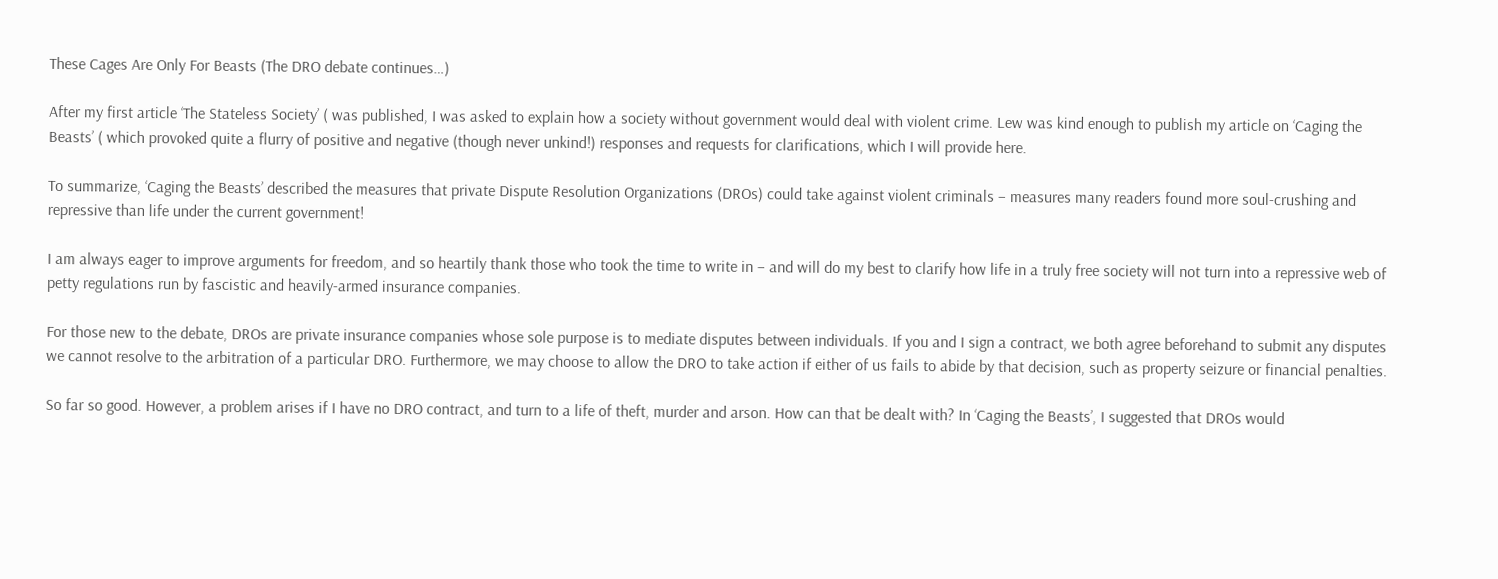These Cages Are Only For Beasts (The DRO debate continues…)

After my first article ‘The Stateless Society’ ( was published, I was asked to explain how a society without government would deal with violent crime. Lew was kind enough to publish my article on ‘Caging the Beasts’ ( which provoked quite a flurry of positive and negative (though never unkind!) responses and requests for clarifications, which I will provide here.

To summarize, ‘Caging the Beasts’ described the measures that private Dispute Resolution Organizations (DROs) could take against violent criminals – measures many readers found more soul-crushing and repressive than life under the current government!

I am always eager to improve arguments for freedom, and so heartily thank those who took the time to write in – and will do my best to clarify how life in a truly free society will not turn into a repressive web of petty regulations run by fascistic and heavily-armed insurance companies.

For those new to the debate, DROs are private insurance companies whose sole purpose is to mediate disputes between individuals. If you and I sign a contract, we both agree beforehand to submit any disputes we cannot resolve to the arbitration of a particular DRO. Furthermore, we may choose to allow the DRO to take action if either of us fails to abide by that decision, such as property seizure or financial penalties.

So far so good. However, a problem arises if I have no DRO contract, and turn to a life of theft, murder and arson. How can that be dealt with? In ‘Caging the Beasts’, I suggested that DROs would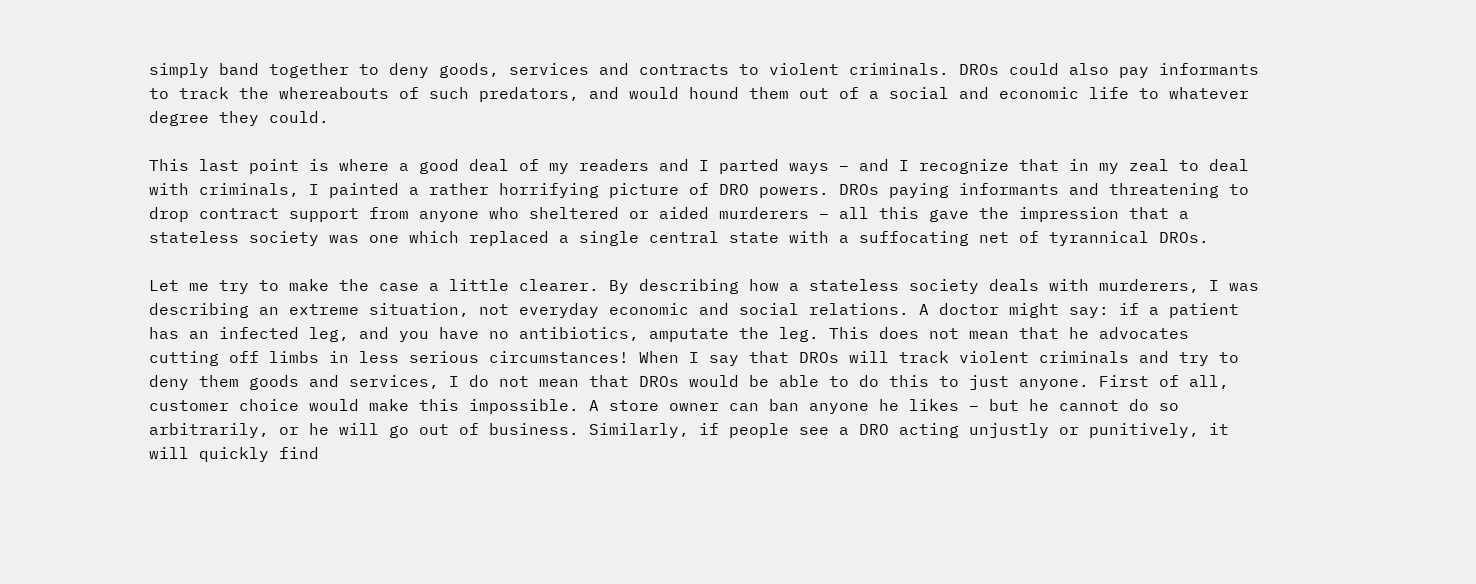simply band together to deny goods, services and contracts to violent criminals. DROs could also pay informants to track the whereabouts of such predators, and would hound them out of a social and economic life to whatever degree they could.

This last point is where a good deal of my readers and I parted ways – and I recognize that in my zeal to deal with criminals, I painted a rather horrifying picture of DRO powers. DROs paying informants and threatening to drop contract support from anyone who sheltered or aided murderers – all this gave the impression that a stateless society was one which replaced a single central state with a suffocating net of tyrannical DROs.

Let me try to make the case a little clearer. By describing how a stateless society deals with murderers, I was describing an extreme situation, not everyday economic and social relations. A doctor might say: if a patient has an infected leg, and you have no antibiotics, amputate the leg. This does not mean that he advocates cutting off limbs in less serious circumstances! When I say that DROs will track violent criminals and try to deny them goods and services, I do not mean that DROs would be able to do this to just anyone. First of all, customer choice would make this impossible. A store owner can ban anyone he likes – but he cannot do so arbitrarily, or he will go out of business. Similarly, if people see a DRO acting unjustly or punitively, it will quickly find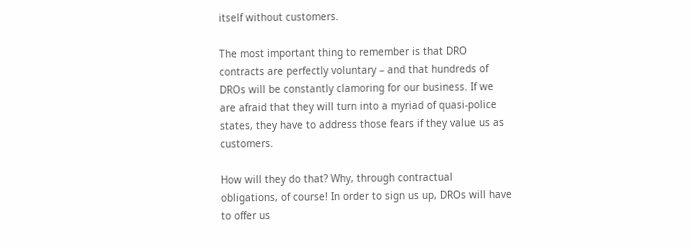itself without customers.

The most important thing to remember is that DRO contracts are perfectly voluntary – and that hundreds of DROs will be constantly clamoring for our business. If we are afraid that they will turn into a myriad of quasi-police states, they have to address those fears if they value us as customers.

How will they do that? Why, through contractual obligations, of course! In order to sign us up, DROs will have to offer us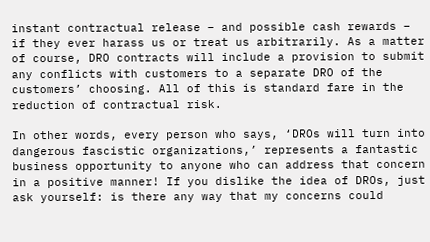instant contractual release – and possible cash rewards – if they ever harass us or treat us arbitrarily. As a matter of course, DRO contracts will include a provision to submit any conflicts with customers to a separate DRO of the customers’ choosing. All of this is standard fare in the reduction of contractual risk.

In other words, every person who says, ‘DROs will turn into dangerous fascistic organizations,’ represents a fantastic business opportunity to anyone who can address that concern in a positive manner! If you dislike the idea of DROs, just ask yourself: is there any way that my concerns could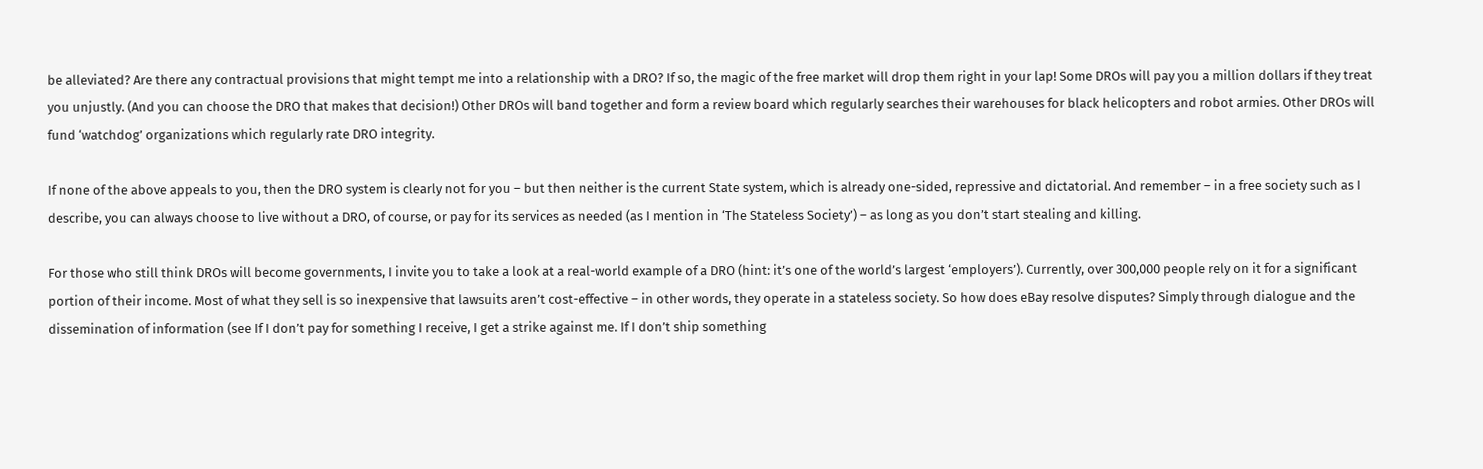be alleviated? Are there any contractual provisions that might tempt me into a relationship with a DRO? If so, the magic of the free market will drop them right in your lap! Some DROs will pay you a million dollars if they treat you unjustly. (And you can choose the DRO that makes that decision!) Other DROs will band together and form a review board which regularly searches their warehouses for black helicopters and robot armies. Other DROs will fund ‘watchdog’ organizations which regularly rate DRO integrity.

If none of the above appeals to you, then the DRO system is clearly not for you – but then neither is the current State system, which is already one-sided, repressive and dictatorial. And remember – in a free society such as I describe, you can always choose to live without a DRO, of course, or pay for its services as needed (as I mention in ‘The Stateless Society’) – as long as you don’t start stealing and killing.

For those who still think DROs will become governments, I invite you to take a look at a real-world example of a DRO (hint: it’s one of the world’s largest ‘employers’). Currently, over 300,000 people rely on it for a significant portion of their income. Most of what they sell is so inexpensive that lawsuits aren’t cost-effective – in other words, they operate in a stateless society. So how does eBay resolve disputes? Simply through dialogue and the dissemination of information (see If I don’t pay for something I receive, I get a strike against me. If I don’t ship something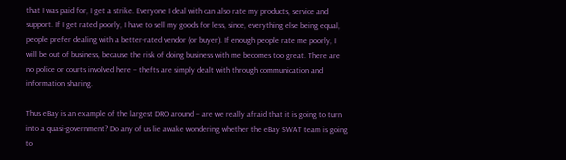that I was paid for, I get a strike. Everyone I deal with can also rate my products, service and support. If I get rated poorly, I have to sell my goods for less, since, everything else being equal, people prefer dealing with a better-rated vendor (or buyer). If enough people rate me poorly, I will be out of business, because the risk of doing business with me becomes too great. There are no police or courts involved here – thefts are simply dealt with through communication and information sharing.

Thus eBay is an example of the largest DRO around – are we really afraid that it is going to turn into a quasi-government? Do any of us lie awake wondering whether the eBay SWAT team is going to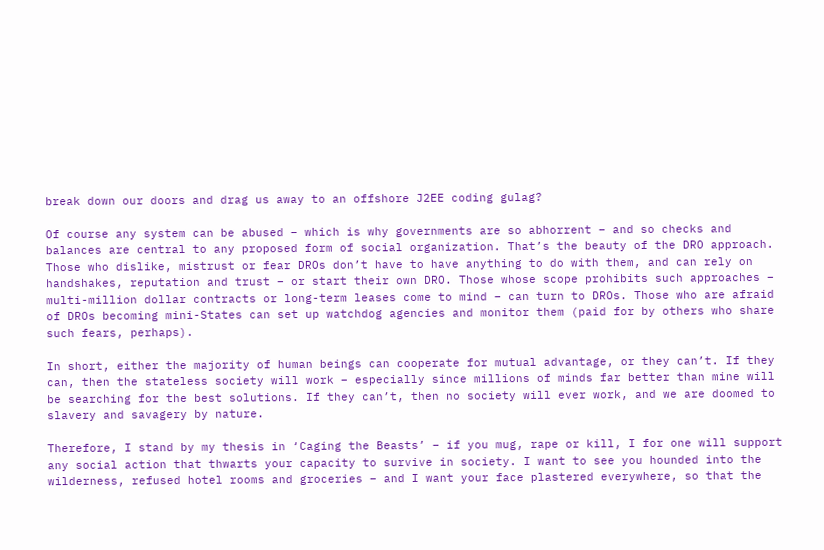break down our doors and drag us away to an offshore J2EE coding gulag?

Of course any system can be abused – which is why governments are so abhorrent – and so checks and balances are central to any proposed form of social organization. That’s the beauty of the DRO approach. Those who dislike, mistrust or fear DROs don’t have to have anything to do with them, and can rely on handshakes, reputation and trust – or start their own DRO. Those whose scope prohibits such approaches – multi-million dollar contracts or long-term leases come to mind – can turn to DROs. Those who are afraid of DROs becoming mini-States can set up watchdog agencies and monitor them (paid for by others who share such fears, perhaps).

In short, either the majority of human beings can cooperate for mutual advantage, or they can’t. If they can, then the stateless society will work – especially since millions of minds far better than mine will be searching for the best solutions. If they can’t, then no society will ever work, and we are doomed to slavery and savagery by nature.

Therefore, I stand by my thesis in ‘Caging the Beasts’ – if you mug, rape or kill, I for one will support any social action that thwarts your capacity to survive in society. I want to see you hounded into the wilderness, refused hotel rooms and groceries – and I want your face plastered everywhere, so that the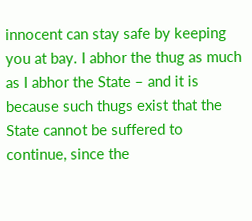innocent can stay safe by keeping you at bay. I abhor the thug as much as I abhor the State – and it is because such thugs exist that the State cannot be suffered to continue, since the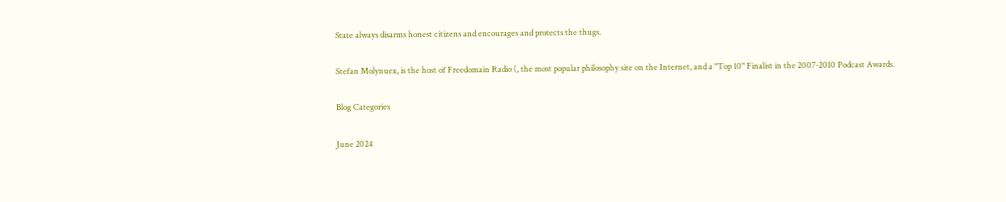State always disarms honest citizens and encourages and protects the thugs.

Stefan Molynuex, is the host of Freedomain Radio (, the most popular philosophy site on the Internet, and a "Top 10" Finalist in the 2007-2010 Podcast Awards.

Blog Categories

June 2024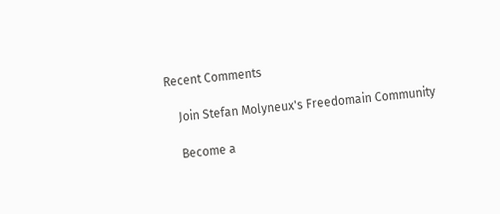Recent Comments

    Join Stefan Molyneux's Freedomain Community

    Become a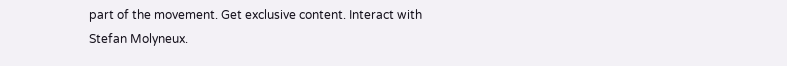part of the movement. Get exclusive content. Interact with Stefan Molyneux.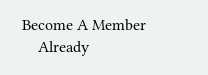Become A Member
    Already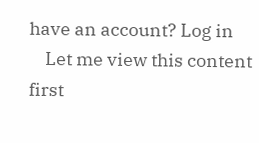have an account? Log in
    Let me view this content first